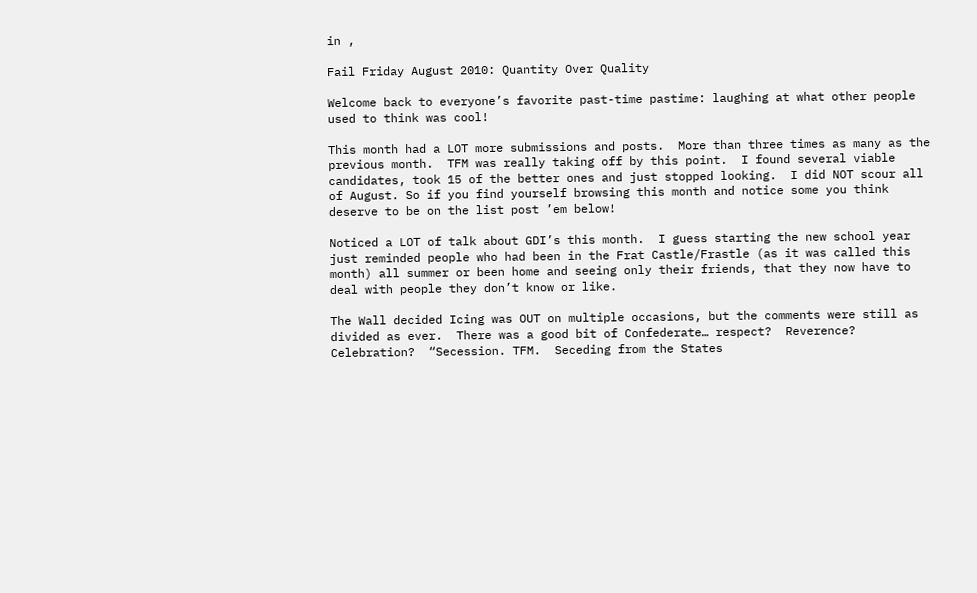in ,

Fail Friday August 2010: Quantity Over Quality

Welcome back to everyone’s favorite past-time pastime: laughing at what other people used to think was cool!

This month had a LOT more submissions and posts.  More than three times as many as the previous month.  TFM was really taking off by this point.  I found several viable candidates, took 15 of the better ones and just stopped looking.  I did NOT scour all of August. So if you find yourself browsing this month and notice some you think deserve to be on the list post ’em below!

Noticed a LOT of talk about GDI’s this month.  I guess starting the new school year just reminded people who had been in the Frat Castle/Frastle (as it was called this month) all summer or been home and seeing only their friends, that they now have to deal with people they don’t know or like.

The Wall decided Icing was OUT on multiple occasions, but the comments were still as divided as ever.  There was a good bit of Confederate… respect?  Reverence? Celebration?  “Secession. TFM.  Seceding from the States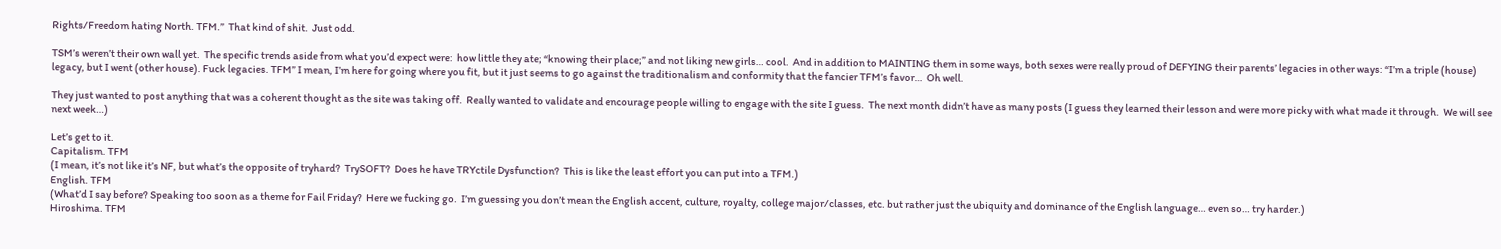Rights/Freedom hating North. TFM.”  That kind of shit.  Just odd.

TSM’s weren’t their own wall yet.  The specific trends aside from what you’d expect were:  how little they ate; “knowing their place;” and not liking new girls… cool.  And in addition to MAINTING them in some ways, both sexes were really proud of DEFYING their parents’ legacies in other ways: “I’m a triple (house) legacy, but I went (other house). Fuck legacies. TFM” I mean, I’m here for going where you fit, but it just seems to go against the traditionalism and conformity that the fancier TFM’s favor…  Oh well.

They just wanted to post anything that was a coherent thought as the site was taking off.  Really wanted to validate and encourage people willing to engage with the site I guess.  The next month didn’t have as many posts (I guess they learned their lesson and were more picky with what made it through.  We will see next week…)

Let’s get to it.
Capitalism. TFM
(I mean, it’s not like it’s NF, but what’s the opposite of tryhard?  TrySOFT?  Does he have TRYctile Dysfunction?  This is like the least effort you can put into a TFM.)
English. TFM
(What’d I say before? Speaking too soon as a theme for Fail Friday?  Here we fucking go.  I’m guessing you don’t mean the English accent, culture, royalty, college major/classes, etc. but rather just the ubiquity and dominance of the English language… even so… try harder.)
Hiroshima. TFM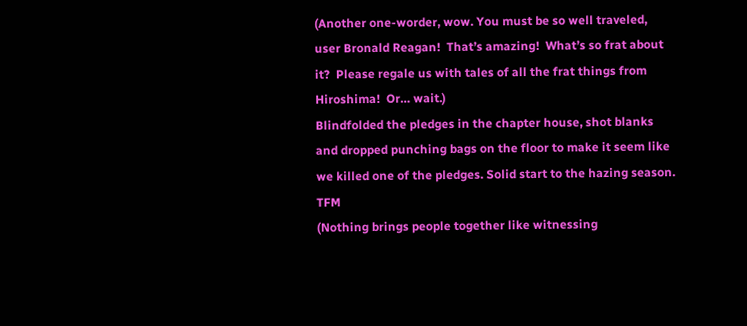(Another one-worder, wow. You must be so well traveled, user Bronald Reagan!  That’s amazing!  What’s so frat about it?  Please regale us with tales of all the frat things from Hiroshima!  Or… wait.)
Blindfolded the pledges in the chapter house, shot blanks and dropped punching bags on the floor to make it seem like we killed one of the pledges. Solid start to the hazing season. TFM
(Nothing brings people together like witnessing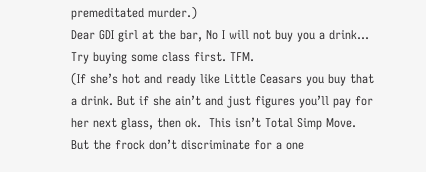premeditated murder.)
Dear GDI girl at the bar, No I will not buy you a drink… Try buying some class first. TFM.
(If she’s hot and ready like Little Ceasars you buy that a drink. But if she ain’t and just figures you’ll pay for her next glass, then ok.  This isn’t Total Simp Move.  But the frock don’t discriminate for a one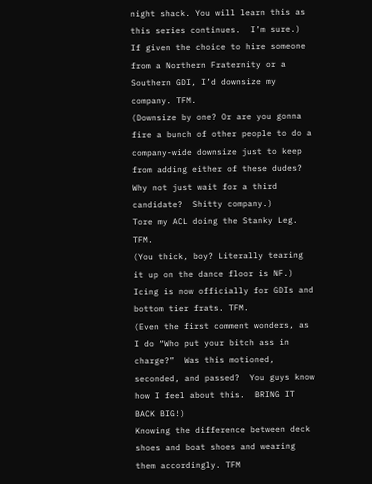night shack. You will learn this as this series continues.  I’m sure.)
If given the choice to hire someone from a Northern Fraternity or a Southern GDI, I’d downsize my company. TFM.
(Downsize by one? Or are you gonna fire a bunch of other people to do a company-wide downsize just to keep from adding either of these dudes? Why not just wait for a third candidate?  Shitty company.)
Tore my ACL doing the Stanky Leg. TFM.
(You thick, boy? Literally tearing it up on the dance floor is NF.)
Icing is now officially for GDIs and bottom tier frats. TFM.
(Even the first comment wonders, as I do “Who put your bitch ass in charge?”  Was this motioned, seconded, and passed?  You guys know how I feel about this.  BRING IT BACK BIG!)
Knowing the difference between deck shoes and boat shoes and wearing them accordingly. TFM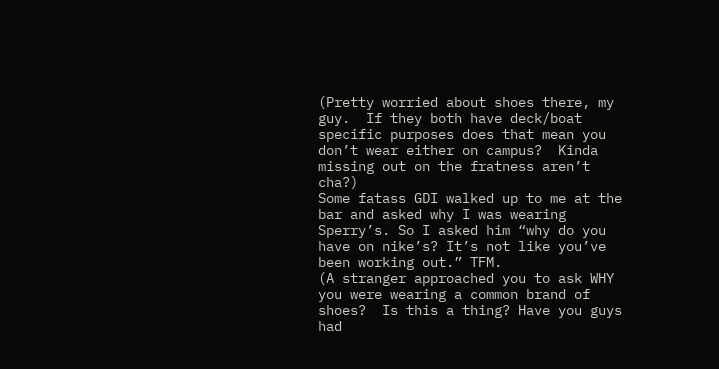(Pretty worried about shoes there, my guy.  If they both have deck/boat specific purposes does that mean you don’t wear either on campus?  Kinda missing out on the fratness aren’t cha?)
Some fatass GDI walked up to me at the bar and asked why I was wearing Sperry’s. So I asked him “why do you have on nike’s? It’s not like you’ve been working out.” TFM.
(A stranger approached you to ask WHY you were wearing a common brand of shoes?  Is this a thing? Have you guys had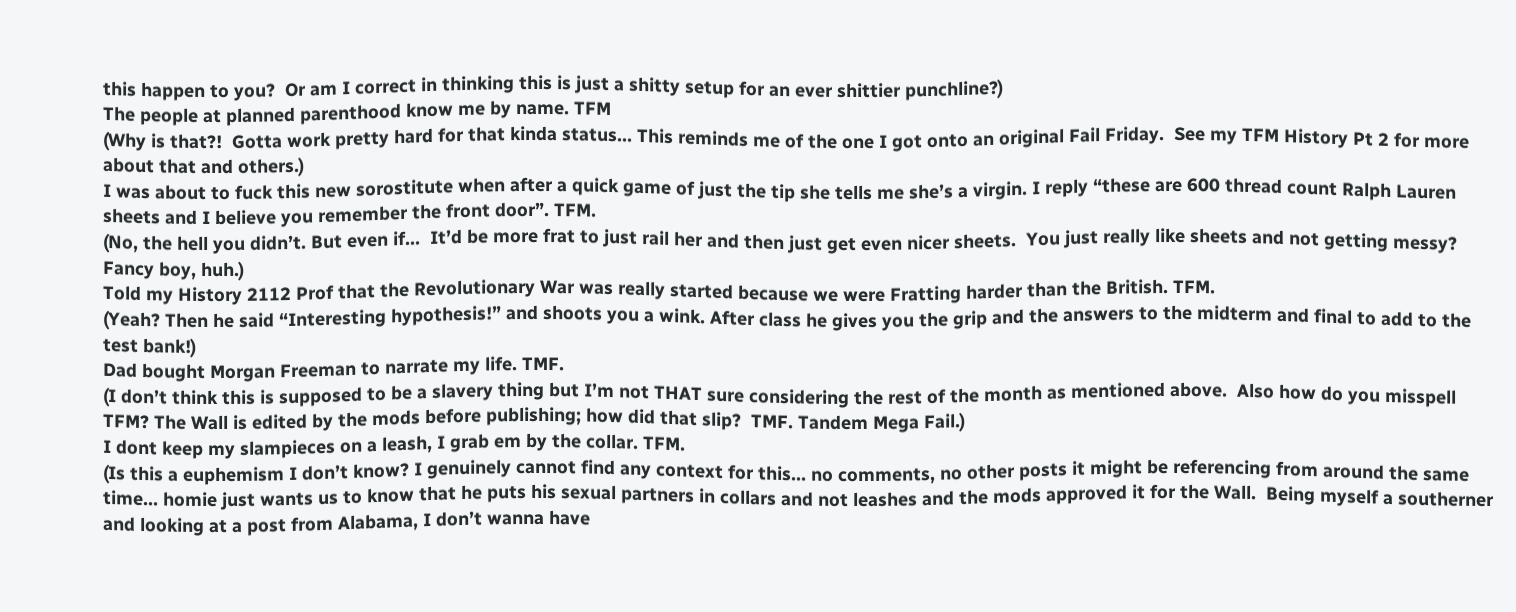this happen to you?  Or am I correct in thinking this is just a shitty setup for an ever shittier punchline?)
The people at planned parenthood know me by name. TFM
(Why is that?!  Gotta work pretty hard for that kinda status… This reminds me of the one I got onto an original Fail Friday.  See my TFM History Pt 2 for more about that and others.)
I was about to fuck this new sorostitute when after a quick game of just the tip she tells me she’s a virgin. I reply “these are 600 thread count Ralph Lauren sheets and I believe you remember the front door”. TFM.
(No, the hell you didn’t. But even if…  It’d be more frat to just rail her and then just get even nicer sheets.  You just really like sheets and not getting messy?  Fancy boy, huh.)
Told my History 2112 Prof that the Revolutionary War was really started because we were Fratting harder than the British. TFM.
(Yeah? Then he said “Interesting hypothesis!” and shoots you a wink. After class he gives you the grip and the answers to the midterm and final to add to the test bank!)
Dad bought Morgan Freeman to narrate my life. TMF.
(I don’t think this is supposed to be a slavery thing but I’m not THAT sure considering the rest of the month as mentioned above.  Also how do you misspell TFM? The Wall is edited by the mods before publishing; how did that slip?  TMF. Tandem Mega Fail.)
I dont keep my slampieces on a leash, I grab em by the collar. TFM.
(Is this a euphemism I don’t know? I genuinely cannot find any context for this… no comments, no other posts it might be referencing from around the same time… homie just wants us to know that he puts his sexual partners in collars and not leashes and the mods approved it for the Wall.  Being myself a southerner and looking at a post from Alabama, I don’t wanna have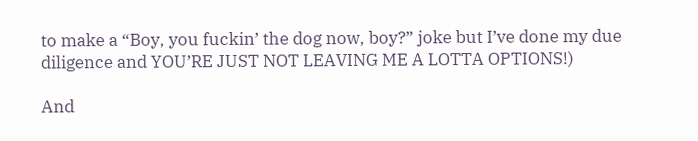to make a “Boy, you fuckin’ the dog now, boy?” joke but I’ve done my due diligence and YOU’RE JUST NOT LEAVING ME A LOTTA OPTIONS!)

And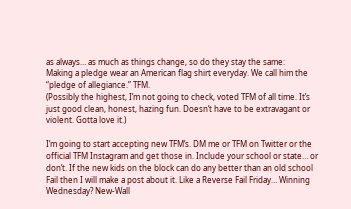as always… as much as things change, so do they stay the same:
Making a pledge wear an American flag shirt everyday. We call him the “pledge of allegiance.” TFM.
(Possibly the highest, I’m not going to check, voted TFM of all time. It’s just good clean, honest, hazing fun. Doesn’t have to be extravagant or violent. Gotta love it.)

I’m going to start accepting new TFM’s. DM me or TFM on Twitter or the official TFM Instagram and get those in. Include your school or state… or don’t. If the new kids on the block can do any better than an old school Fail then I will make a post about it. Like a Reverse Fail Friday… Winning Wednesday? New-Wall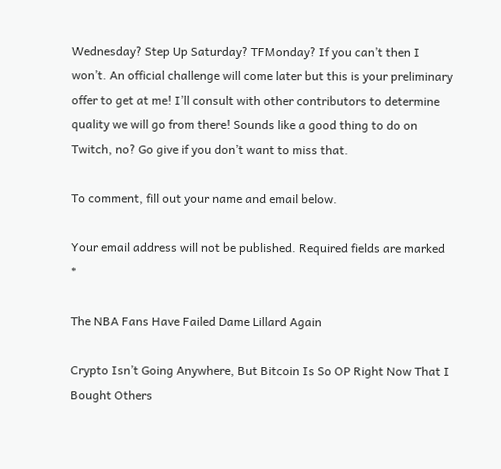Wednesday? Step Up Saturday? TFMonday? If you can’t then I won’t. An official challenge will come later but this is your preliminary offer to get at me! I’ll consult with other contributors to determine quality we will go from there! Sounds like a good thing to do on Twitch, no? Go give if you don’t want to miss that.

To comment, fill out your name and email below.

Your email address will not be published. Required fields are marked *

The NBA Fans Have Failed Dame Lillard Again

Crypto Isn’t Going Anywhere, But Bitcoin Is So OP Right Now That I Bought Others